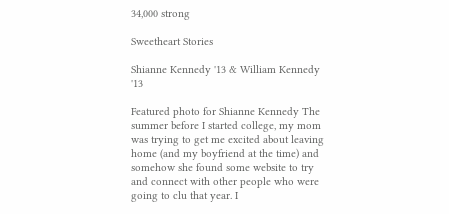34,000 strong

Sweetheart Stories

Shianne Kennedy '13 & William Kennedy '13

Featured photo for Shianne Kennedy The summer before I started college, my mom was trying to get me excited about leaving home (and my boyfriend at the time) and somehow she found some website to try and connect with other people who were going to clu that year. I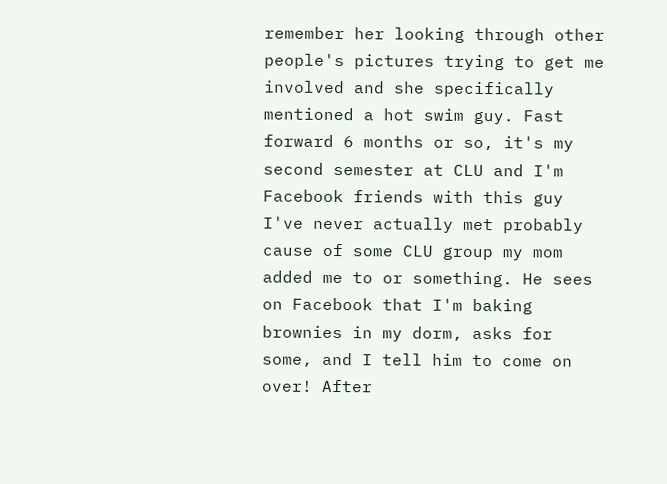remember her looking through other people's pictures trying to get me involved and she specifically mentioned a hot swim guy. Fast forward 6 months or so, it's my second semester at CLU and I'm Facebook friends with this guy I've never actually met probably cause of some CLU group my mom added me to or something. He sees on Facebook that I'm baking brownies in my dorm, asks for some, and I tell him to come on over! After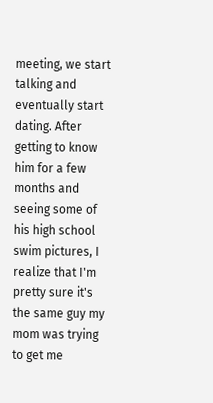meeting, we start talking and eventually start dating. After getting to know him for a few months and seeing some of his high school swim pictures, I realize that I'm pretty sure it's the same guy my mom was trying to get me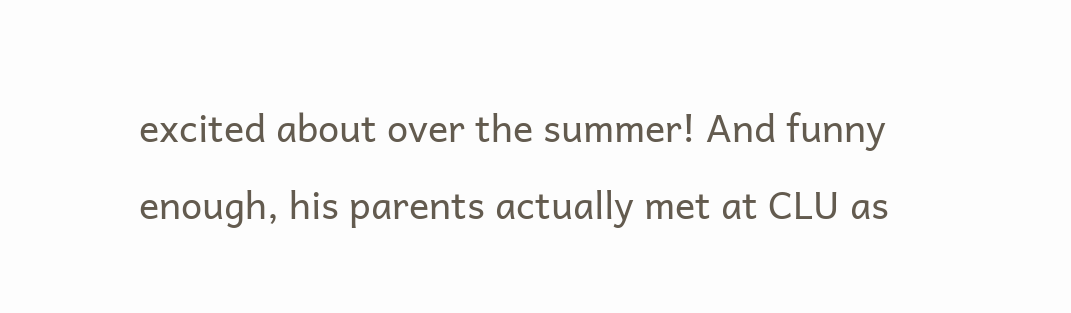excited about over the summer! And funny enough, his parents actually met at CLU as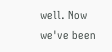well. Now we've been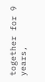together for 9 years,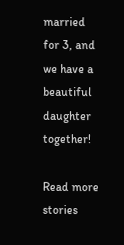married for 3, and we have a beautiful daughter together!

Read more stories